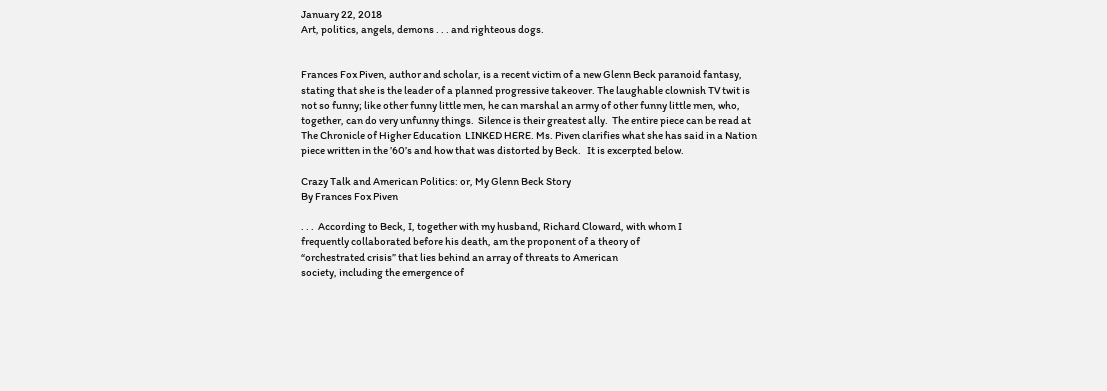January 22, 2018
Art, politics, angels, demons . . . and righteous dogs.


Frances Fox Piven, author and scholar, is a recent victim of a new Glenn Beck paranoid fantasy, stating that she is the leader of a planned progressive takeover. The laughable clownish TV twit is not so funny; like other funny little men, he can marshal an army of other funny little men, who, together, can do very unfunny things.  Silence is their greatest ally.  The entire piece can be read at The Chronicle of Higher Education  LINKED HERE. Ms. Piven clarifies what she has said in a Nation piece written in the ’60’s and how that was distorted by Beck.   It is excerpted below.

Crazy Talk and American Politics: or, My Glenn Beck Story
By Frances Fox Piven

. . .  According to Beck, I, together with my husband, Richard Cloward, with whom I
frequently collaborated before his death, am the proponent of a theory of
“orchestrated crisis” that lies behind an array of threats to American
society, including the emergence of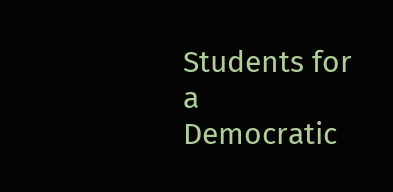Students for a Democratic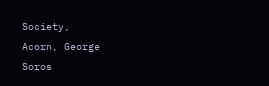Society,
Acorn, George Soros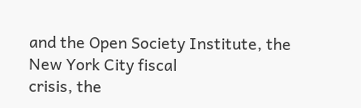and the Open Society Institute, the New York City fiscal
crisis, the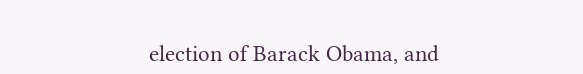election of Barack Obama, and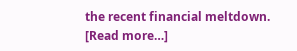the recent financial meltdown.
[Read more…]